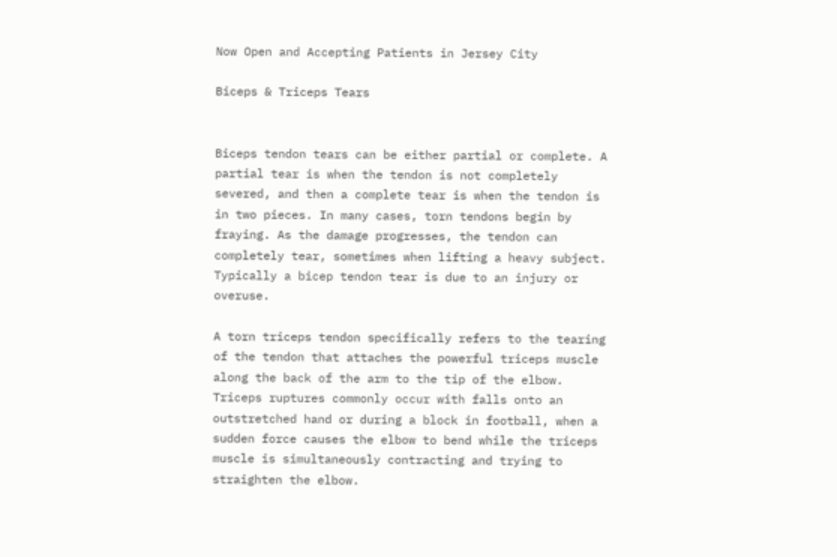Now Open and Accepting Patients in Jersey City

Biceps & Triceps Tears


Biceps tendon tears can be either partial or complete. A partial tear is when the tendon is not completely severed, and then a complete tear is when the tendon is in two pieces. In many cases, torn tendons begin by fraying. As the damage progresses, the tendon can completely tear, sometimes when lifting a heavy subject. Typically a bicep tendon tear is due to an injury or overuse.

A torn triceps tendon specifically refers to the tearing of the tendon that attaches the powerful triceps muscle along the back of the arm to the tip of the elbow. Triceps ruptures commonly occur with falls onto an outstretched hand or during a block in football, when a sudden force causes the elbow to bend while the triceps muscle is simultaneously contracting and trying to straighten the elbow.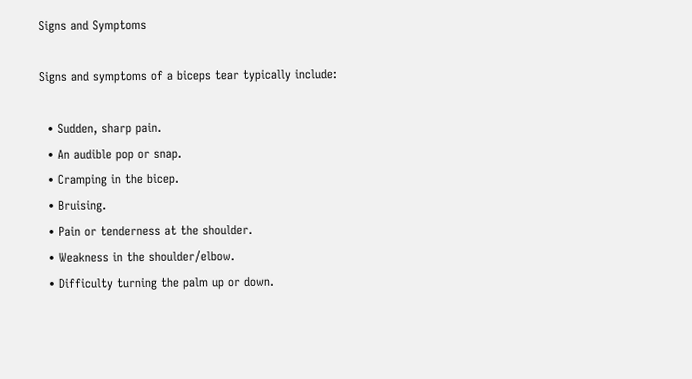Signs and Symptoms

Signs and symptoms of a biceps tear typically include:

  • Sudden, sharp pain.
  • An audible pop or snap.
  • Cramping in the bicep.
  • Bruising.
  • Pain or tenderness at the shoulder.
  • Weakness in the shoulder/elbow.
  • Difficulty turning the palm up or down.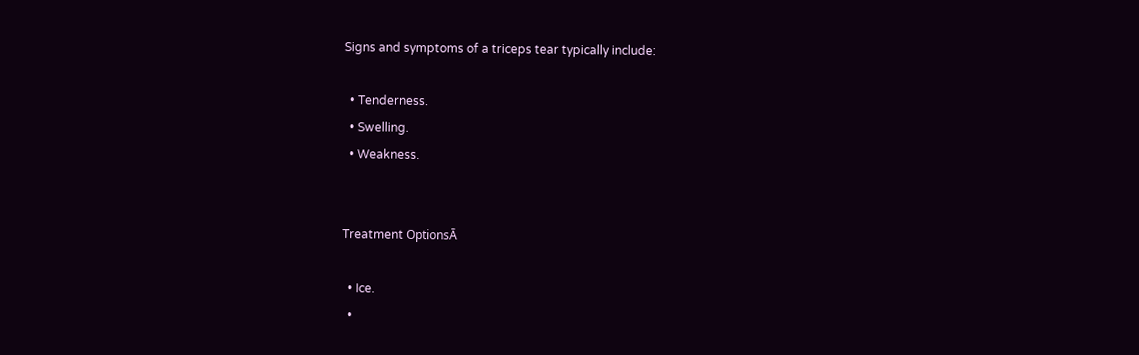Signs and symptoms of a triceps tear typically include:

  • Tenderness.
  • Swelling.
  • Weakness.


Treatment OptionsĀ

  • Ice.
  •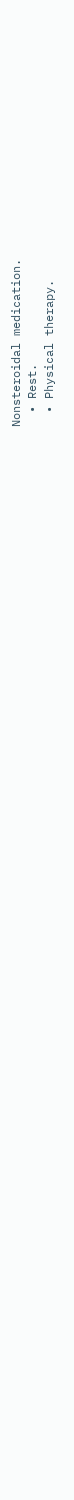Nonsteroidal medication.
  • Rest.
  • Physical therapy.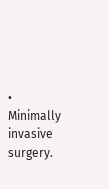• Minimally invasive surgery.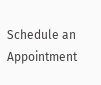Schedule an Appointment